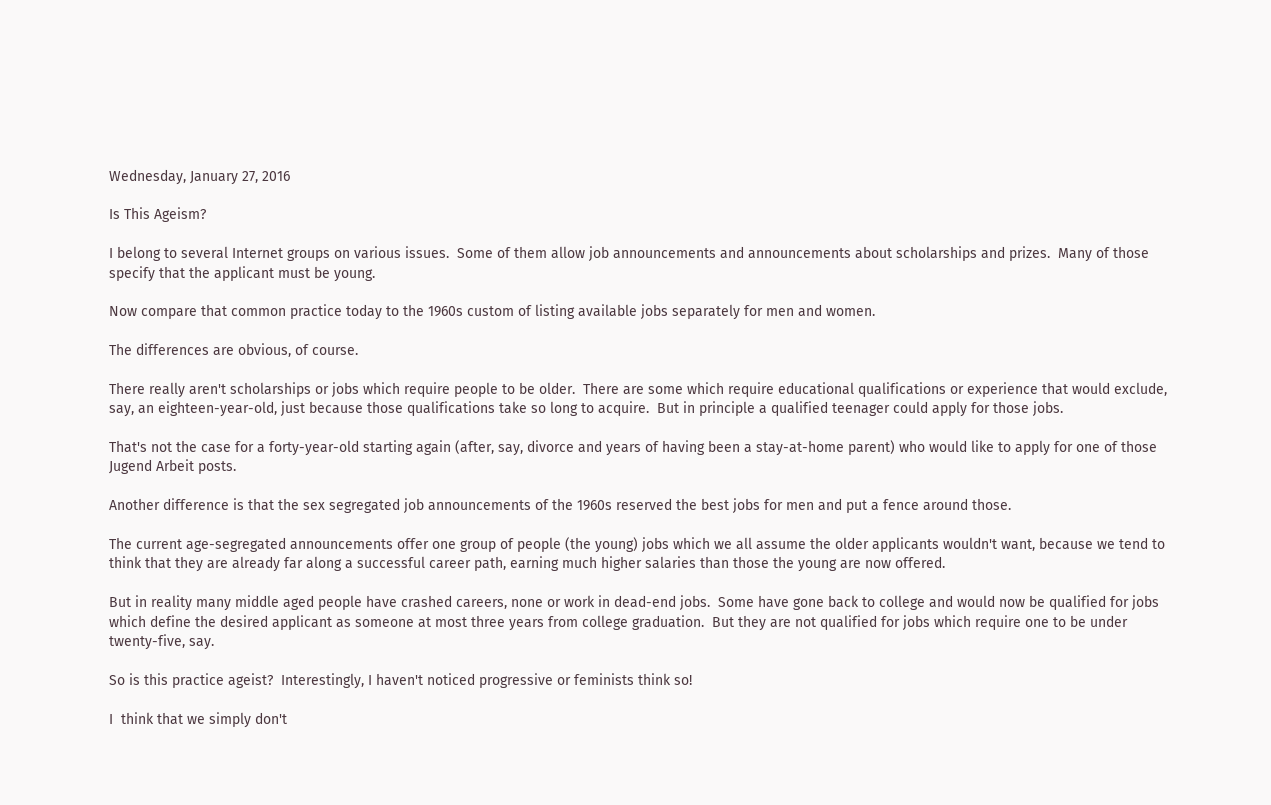Wednesday, January 27, 2016

Is This Ageism?

I belong to several Internet groups on various issues.  Some of them allow job announcements and announcements about scholarships and prizes.  Many of those specify that the applicant must be young.

Now compare that common practice today to the 1960s custom of listing available jobs separately for men and women.

The differences are obvious, of course.

There really aren't scholarships or jobs which require people to be older.  There are some which require educational qualifications or experience that would exclude, say, an eighteen-year-old, just because those qualifications take so long to acquire.  But in principle a qualified teenager could apply for those jobs.

That's not the case for a forty-year-old starting again (after, say, divorce and years of having been a stay-at-home parent) who would like to apply for one of those Jugend Arbeit posts.

Another difference is that the sex segregated job announcements of the 1960s reserved the best jobs for men and put a fence around those.

The current age-segregated announcements offer one group of people (the young) jobs which we all assume the older applicants wouldn't want, because we tend to think that they are already far along a successful career path, earning much higher salaries than those the young are now offered.

But in reality many middle aged people have crashed careers, none or work in dead-end jobs.  Some have gone back to college and would now be qualified for jobs which define the desired applicant as someone at most three years from college graduation.  But they are not qualified for jobs which require one to be under twenty-five, say.

So is this practice ageist?  Interestingly, I haven't noticed progressive or feminists think so!

I  think that we simply don't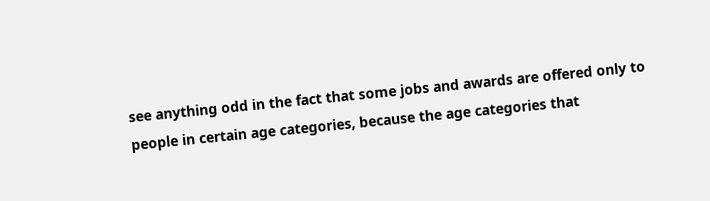see anything odd in the fact that some jobs and awards are offered only to people in certain age categories, because the age categories that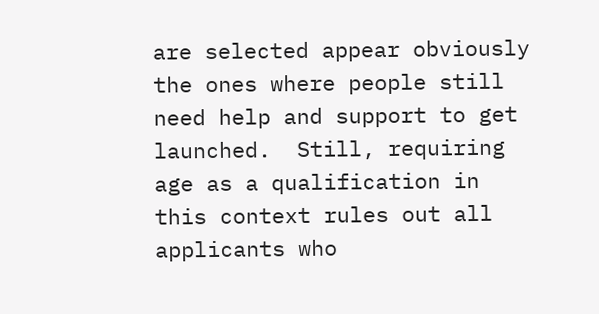are selected appear obviously the ones where people still need help and support to get launched.  Still, requiring age as a qualification in this context rules out all applicants who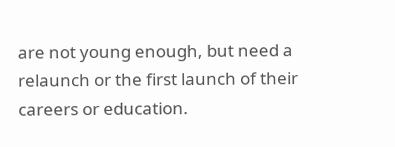are not young enough, but need a relaunch or the first launch of their careers or education.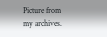Picture from my archives.